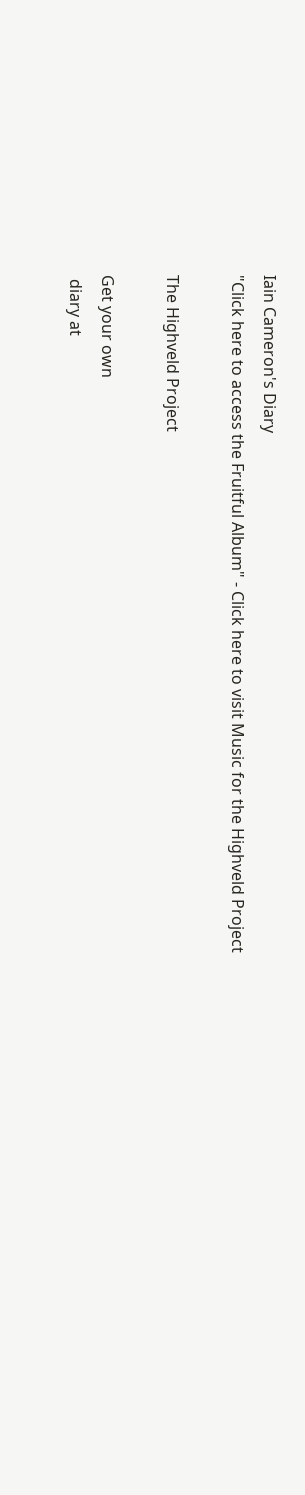Iain Cameron's Diary
"Click here to access the Fruitful Album" - Click here to visit Music for the Highveld Project

The Highveld Project

Get your own
 diary at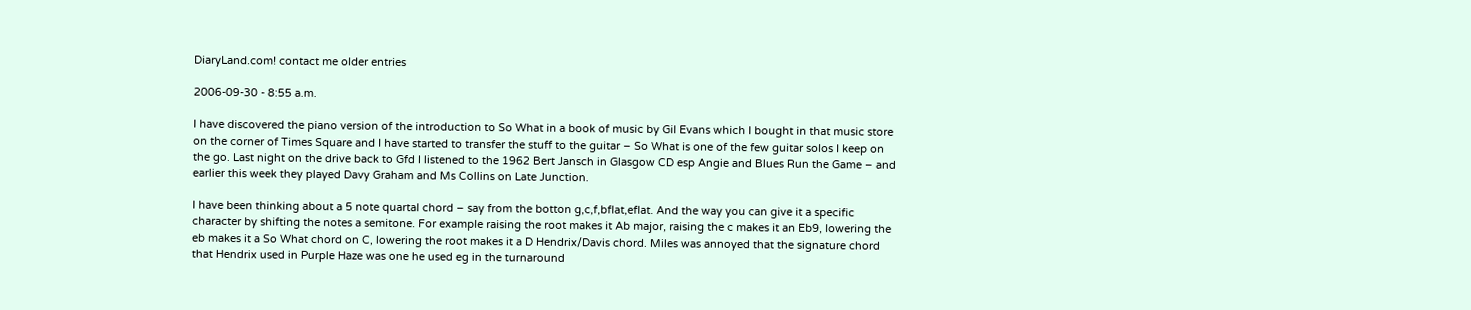DiaryLand.com! contact me older entries

2006-09-30 - 8:55 a.m.

I have discovered the piano version of the introduction to So What in a book of music by Gil Evans which I bought in that music store on the corner of Times Square and I have started to transfer the stuff to the guitar – So What is one of the few guitar solos I keep on the go. Last night on the drive back to Gfd I listened to the 1962 Bert Jansch in Glasgow CD esp Angie and Blues Run the Game – and earlier this week they played Davy Graham and Ms Collins on Late Junction.

I have been thinking about a 5 note quartal chord – say from the botton g,c,f,bflat,eflat. And the way you can give it a specific character by shifting the notes a semitone. For example raising the root makes it Ab major, raising the c makes it an Eb9, lowering the eb makes it a So What chord on C, lowering the root makes it a D Hendrix/Davis chord. Miles was annoyed that the signature chord that Hendrix used in Purple Haze was one he used eg in the turnaround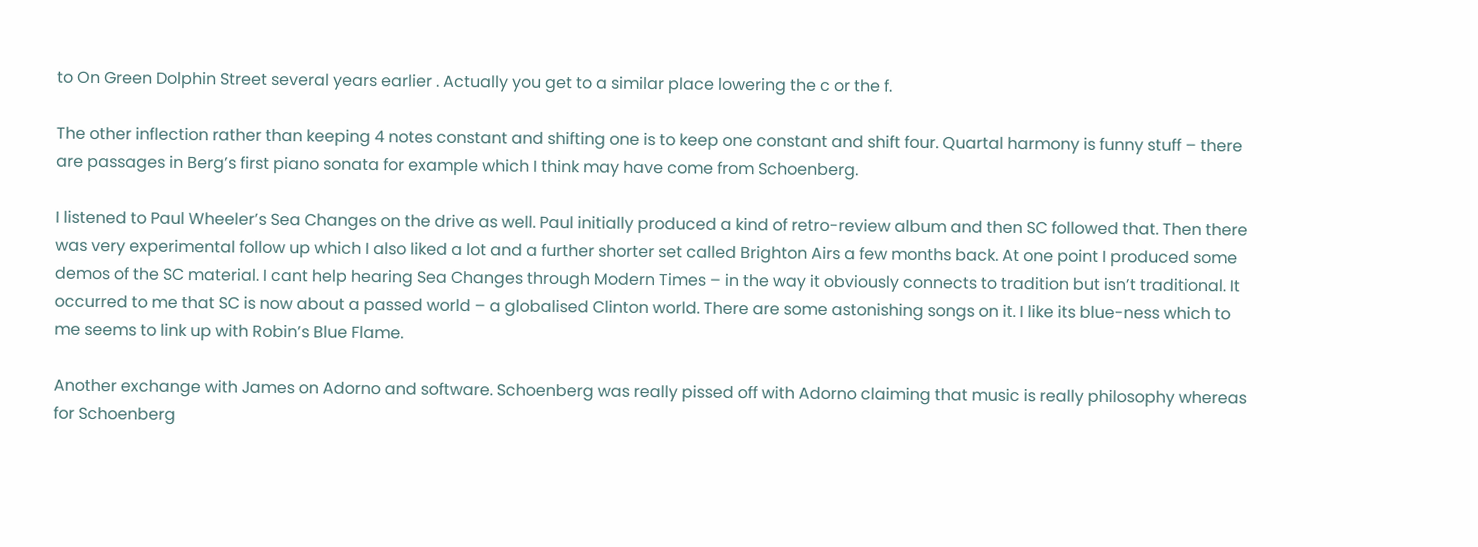to On Green Dolphin Street several years earlier . Actually you get to a similar place lowering the c or the f.

The other inflection rather than keeping 4 notes constant and shifting one is to keep one constant and shift four. Quartal harmony is funny stuff – there are passages in Berg’s first piano sonata for example which I think may have come from Schoenberg.

I listened to Paul Wheeler’s Sea Changes on the drive as well. Paul initially produced a kind of retro-review album and then SC followed that. Then there was very experimental follow up which I also liked a lot and a further shorter set called Brighton Airs a few months back. At one point I produced some demos of the SC material. I cant help hearing Sea Changes through Modern Times – in the way it obviously connects to tradition but isn’t traditional. It occurred to me that SC is now about a passed world – a globalised Clinton world. There are some astonishing songs on it. I like its blue-ness which to me seems to link up with Robin’s Blue Flame.

Another exchange with James on Adorno and software. Schoenberg was really pissed off with Adorno claiming that music is really philosophy whereas for Schoenberg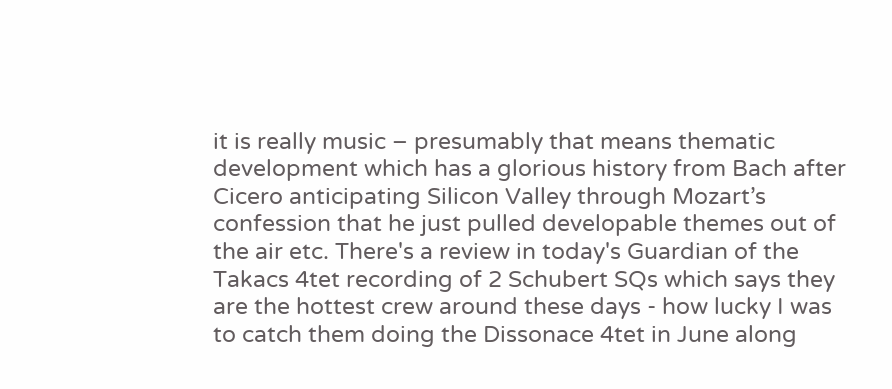it is really music – presumably that means thematic development which has a glorious history from Bach after Cicero anticipating Silicon Valley through Mozart’s confession that he just pulled developable themes out of the air etc. There's a review in today's Guardian of the Takacs 4tet recording of 2 Schubert SQs which says they are the hottest crew around these days - how lucky I was to catch them doing the Dissonace 4tet in June along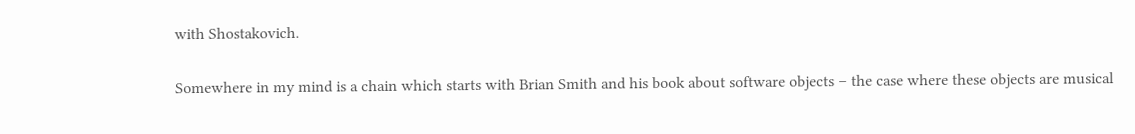with Shostakovich.

Somewhere in my mind is a chain which starts with Brian Smith and his book about software objects – the case where these objects are musical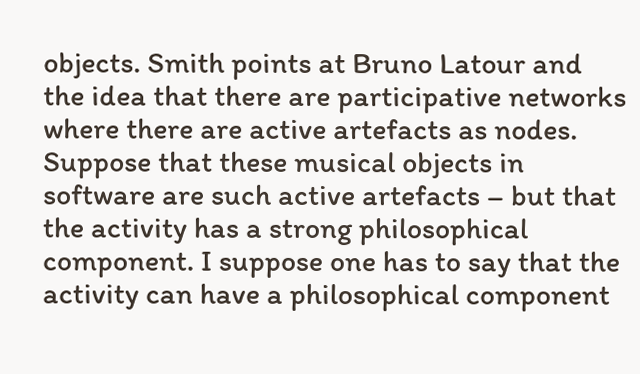objects. Smith points at Bruno Latour and the idea that there are participative networks where there are active artefacts as nodes. Suppose that these musical objects in software are such active artefacts – but that the activity has a strong philosophical component. I suppose one has to say that the activity can have a philosophical component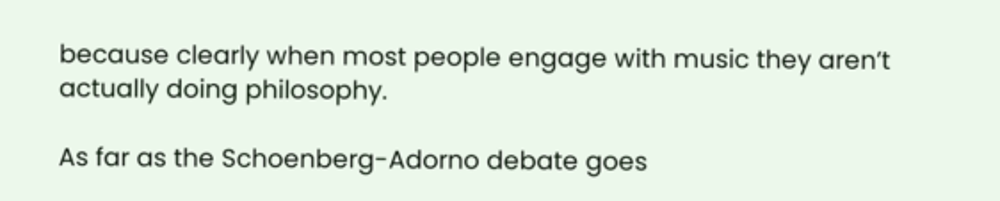because clearly when most people engage with music they aren’t actually doing philosophy.

As far as the Schoenberg-Adorno debate goes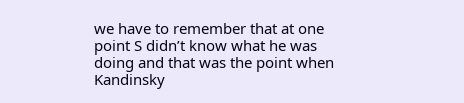we have to remember that at one point S didn’t know what he was doing and that was the point when Kandinsky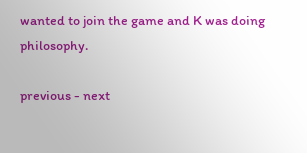wanted to join the game and K was doing philosophy.

previous - next